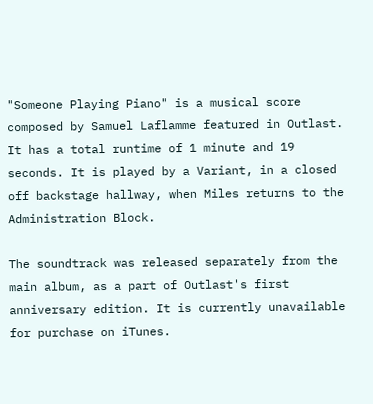"Someone Playing Piano" is a musical score composed by Samuel Laflamme featured in Outlast. It has a total runtime of 1 minute and 19 seconds. It is played by a Variant, in a closed off backstage hallway, when Miles returns to the Administration Block.

The soundtrack was released separately from the main album, as a part of Outlast's first anniversary edition. It is currently unavailable for purchase on iTunes.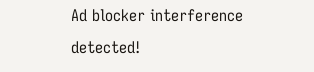Ad blocker interference detected!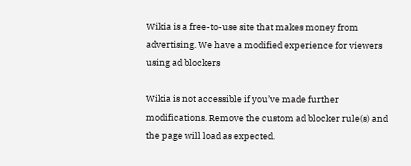Wikia is a free-to-use site that makes money from advertising. We have a modified experience for viewers using ad blockers

Wikia is not accessible if you’ve made further modifications. Remove the custom ad blocker rule(s) and the page will load as expected.